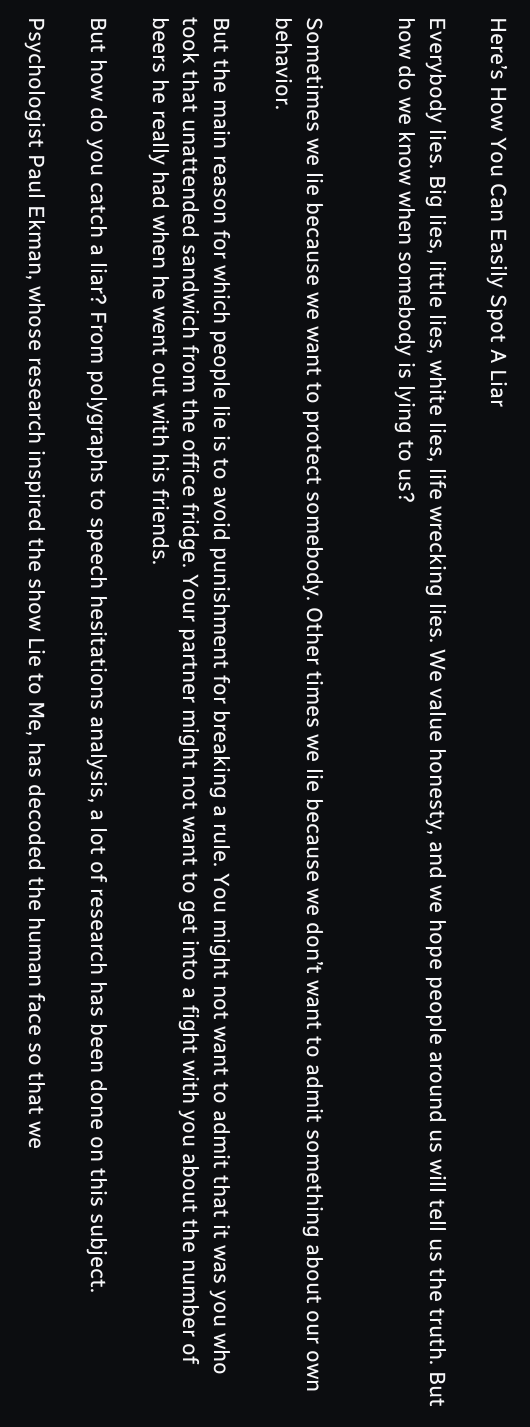Here’s How You Can Easily Spot A Liar

Everybody lies. Big lies, little lies, white lies, life wrecking lies. We value honesty, and we hope people around us will tell us the truth. But how do we know when somebody is lying to us?


Sometimes we lie because we want to protect somebody. Other times we lie because we don’t want to admit something about our own behavior.

But the main reason for which people lie is to avoid punishment for breaking a rule. You might not want to admit that it was you who took that unattended sandwich from the office fridge. Your partner might not want to get into a fight with you about the number of beers he really had when he went out with his friends.

But how do you catch a liar? From polygraphs to speech hesitations analysis, a lot of research has been done on this subject.

Psychologist Paul Ekman, whose research inspired the show Lie to Me, has decoded the human face so that we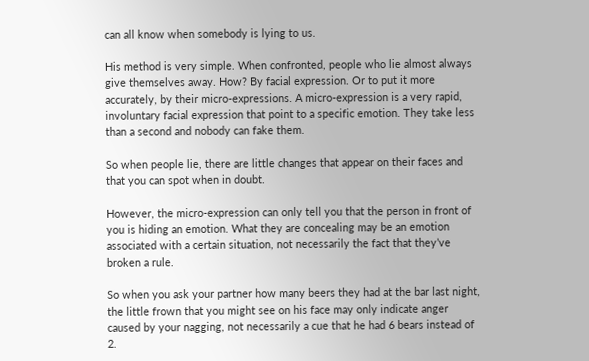can all know when somebody is lying to us.

His method is very simple. When confronted, people who lie almost always give themselves away. How? By facial expression. Or to put it more accurately, by their micro-expressions. A micro-expression is a very rapid, involuntary facial expression that point to a specific emotion. They take less than a second and nobody can fake them.

So when people lie, there are little changes that appear on their faces and that you can spot when in doubt.

However, the micro-expression can only tell you that the person in front of you is hiding an emotion. What they are concealing may be an emotion associated with a certain situation, not necessarily the fact that they’ve broken a rule.

So when you ask your partner how many beers they had at the bar last night, the little frown that you might see on his face may only indicate anger caused by your nagging, not necessarily a cue that he had 6 bears instead of 2.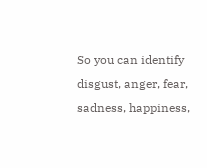So you can identify disgust, anger, fear, sadness, happiness,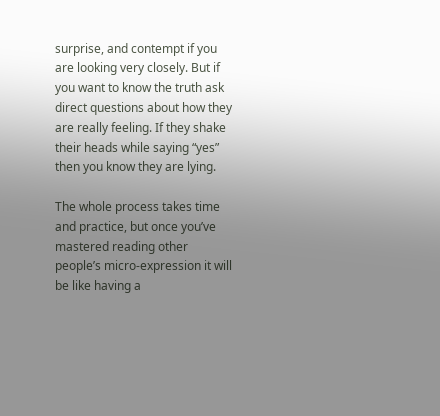surprise, and contempt if you are looking very closely. But if you want to know the truth ask direct questions about how they are really feeling. If they shake their heads while saying “yes” then you know they are lying.

The whole process takes time and practice, but once you’ve mastered reading other people’s micro-expression it will be like having a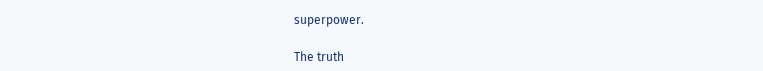superpower.

The truth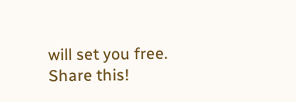will set you free. Share this!